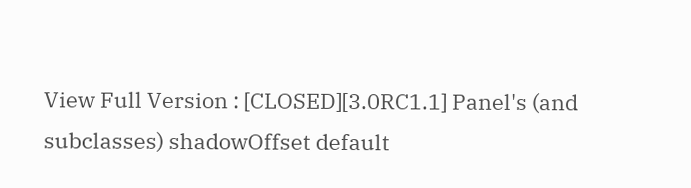View Full Version : [CLOSED][3.0RC1.1] Panel's (and subclasses) shadowOffset default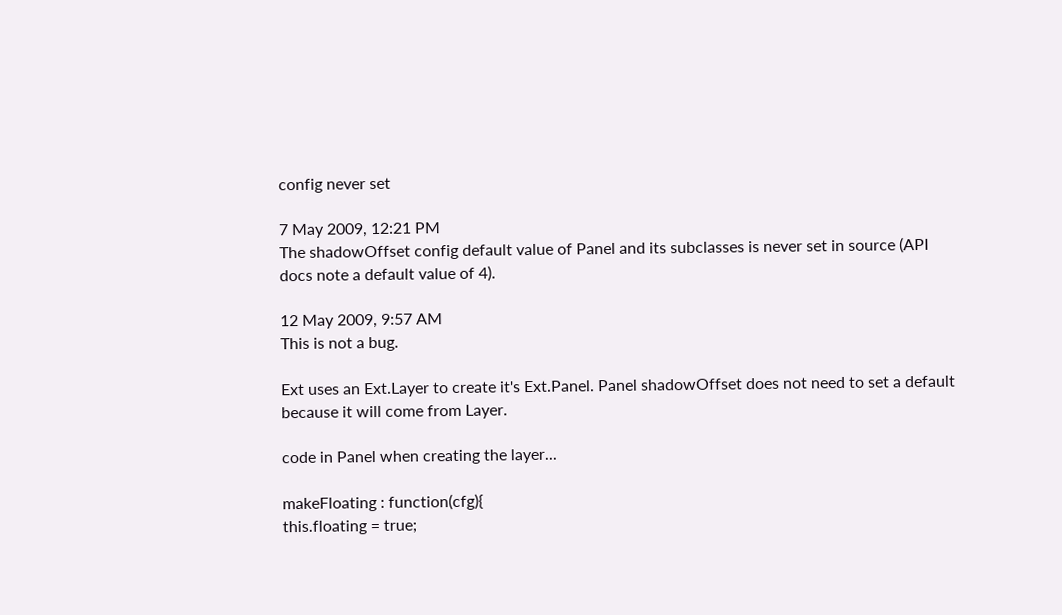config never set

7 May 2009, 12:21 PM
The shadowOffset config default value of Panel and its subclasses is never set in source (API docs note a default value of 4).

12 May 2009, 9:57 AM
This is not a bug.

Ext uses an Ext.Layer to create it's Ext.Panel. Panel shadowOffset does not need to set a default because it will come from Layer.

code in Panel when creating the layer...

makeFloating : function(cfg){
this.floating = true;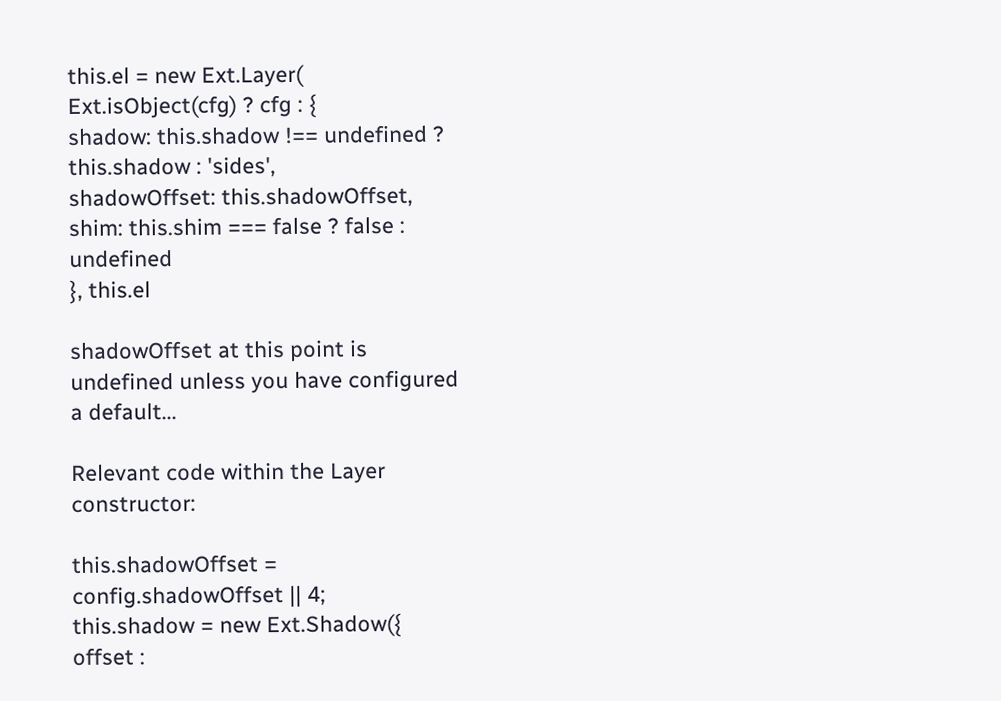this.el = new Ext.Layer(
Ext.isObject(cfg) ? cfg : {
shadow: this.shadow !== undefined ? this.shadow : 'sides',
shadowOffset: this.shadowOffset,
shim: this.shim === false ? false : undefined
}, this.el

shadowOffset at this point is undefined unless you have configured a default...

Relevant code within the Layer constructor:

this.shadowOffset = config.shadowOffset || 4;
this.shadow = new Ext.Shadow({
offset :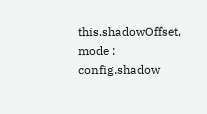this.shadowOffset,
mode : config.shadow